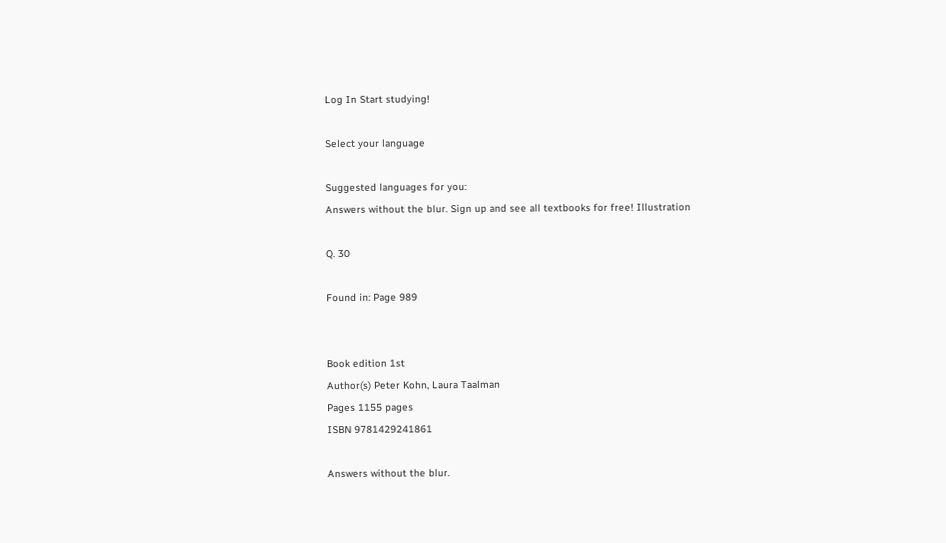Log In Start studying!

Select your language

Suggested languages for you:
Answers without the blur. Sign up and see all textbooks for free! Illustration

Q. 30

Found in: Page 989


Book edition 1st
Author(s) Peter Kohn, Laura Taalman
Pages 1155 pages
ISBN 9781429241861

Answers without the blur.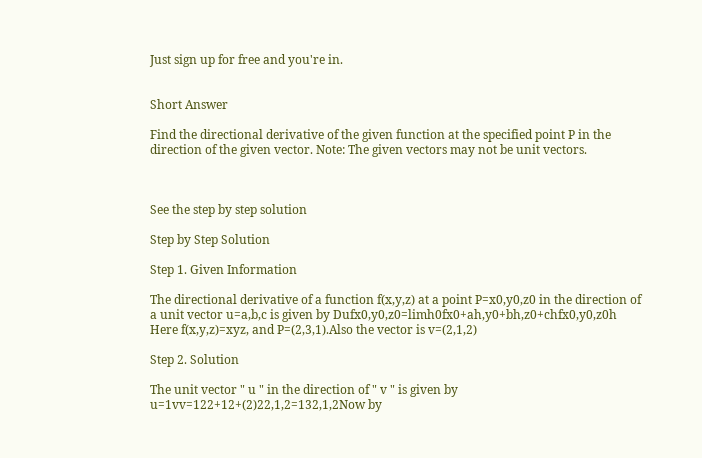Just sign up for free and you're in.


Short Answer

Find the directional derivative of the given function at the specified point P in the direction of the given vector. Note: The given vectors may not be unit vectors.



See the step by step solution

Step by Step Solution

Step 1. Given Information

The directional derivative of a function f(x,y,z) at a point P=x0,y0,z0 in the direction of a unit vector u=a,b,c is given by Dufx0,y0,z0=limh0fx0+ah,y0+bh,z0+chfx0,y0,z0h Here f(x,y,z)=xyz, and P=(2,3,1).Also the vector is v=(2,1,2)

Step 2. Solution

The unit vector " u " in the direction of " v " is given by u=1vv=122+12+(2)22,1,2=132,1,2Now by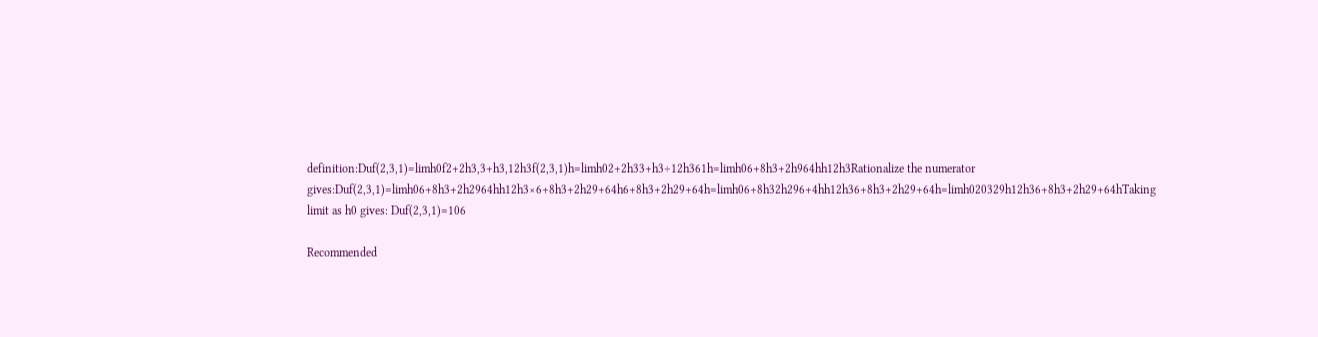definition:Duf(2,3,1)=limh0f2+2h3,3+h3,12h3f(2,3,1)h=limh02+2h33+h3÷12h361h=limh06+8h3+2h964hh12h3Rationalize the numerator gives:Duf(2,3,1)=limh06+8h3+2h2964hh12h3×6+8h3+2h29+64h6+8h3+2h29+64h=limh06+8h32h296+4hh12h36+8h3+2h29+64h=limh020329h12h36+8h3+2h29+64hTaking limit as h0 gives: Duf(2,3,1)=106

Recommended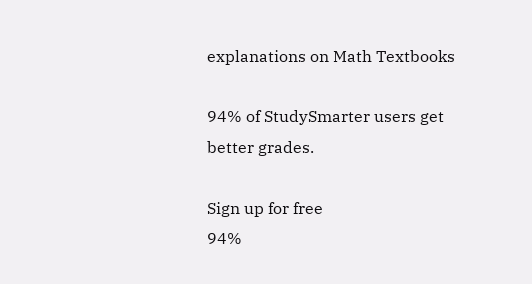explanations on Math Textbooks

94% of StudySmarter users get better grades.

Sign up for free
94%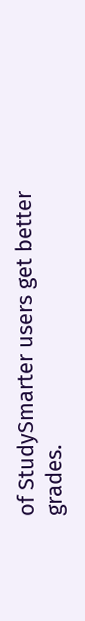of StudySmarter users get better grades.